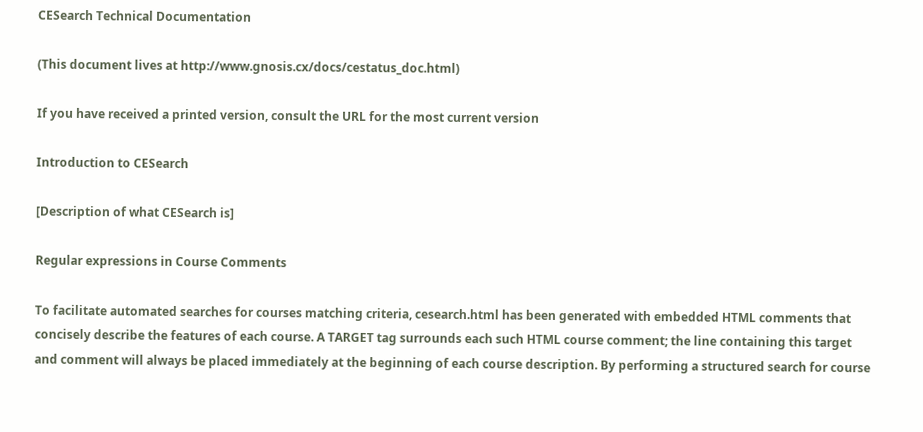CESearch Technical Documentation

(This document lives at http://www.gnosis.cx/docs/cestatus_doc.html)

If you have received a printed version, consult the URL for the most current version

Introduction to CESearch

[Description of what CESearch is]

Regular expressions in Course Comments

To facilitate automated searches for courses matching criteria, cesearch.html has been generated with embedded HTML comments that concisely describe the features of each course. A TARGET tag surrounds each such HTML course comment; the line containing this target and comment will always be placed immediately at the beginning of each course description. By performing a structured search for course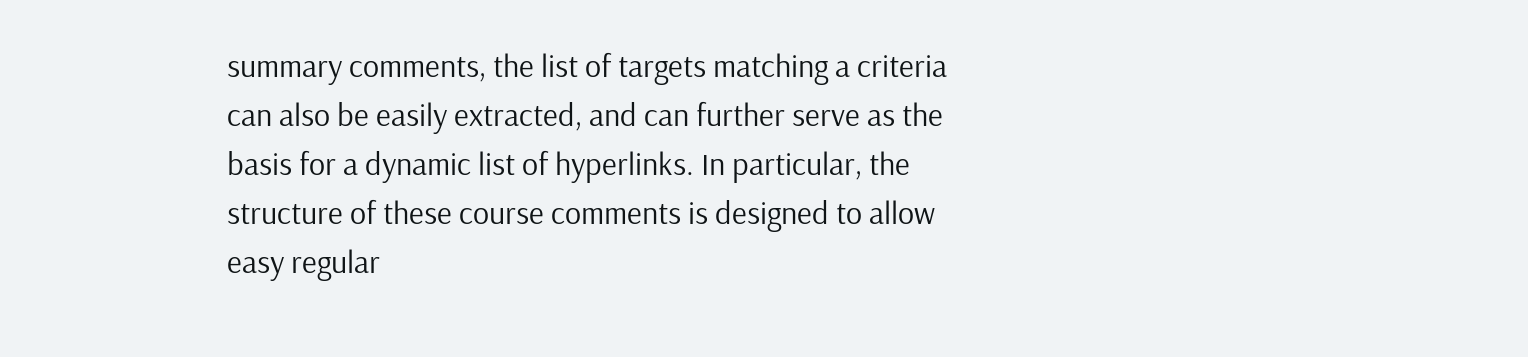summary comments, the list of targets matching a criteria can also be easily extracted, and can further serve as the basis for a dynamic list of hyperlinks. In particular, the structure of these course comments is designed to allow easy regular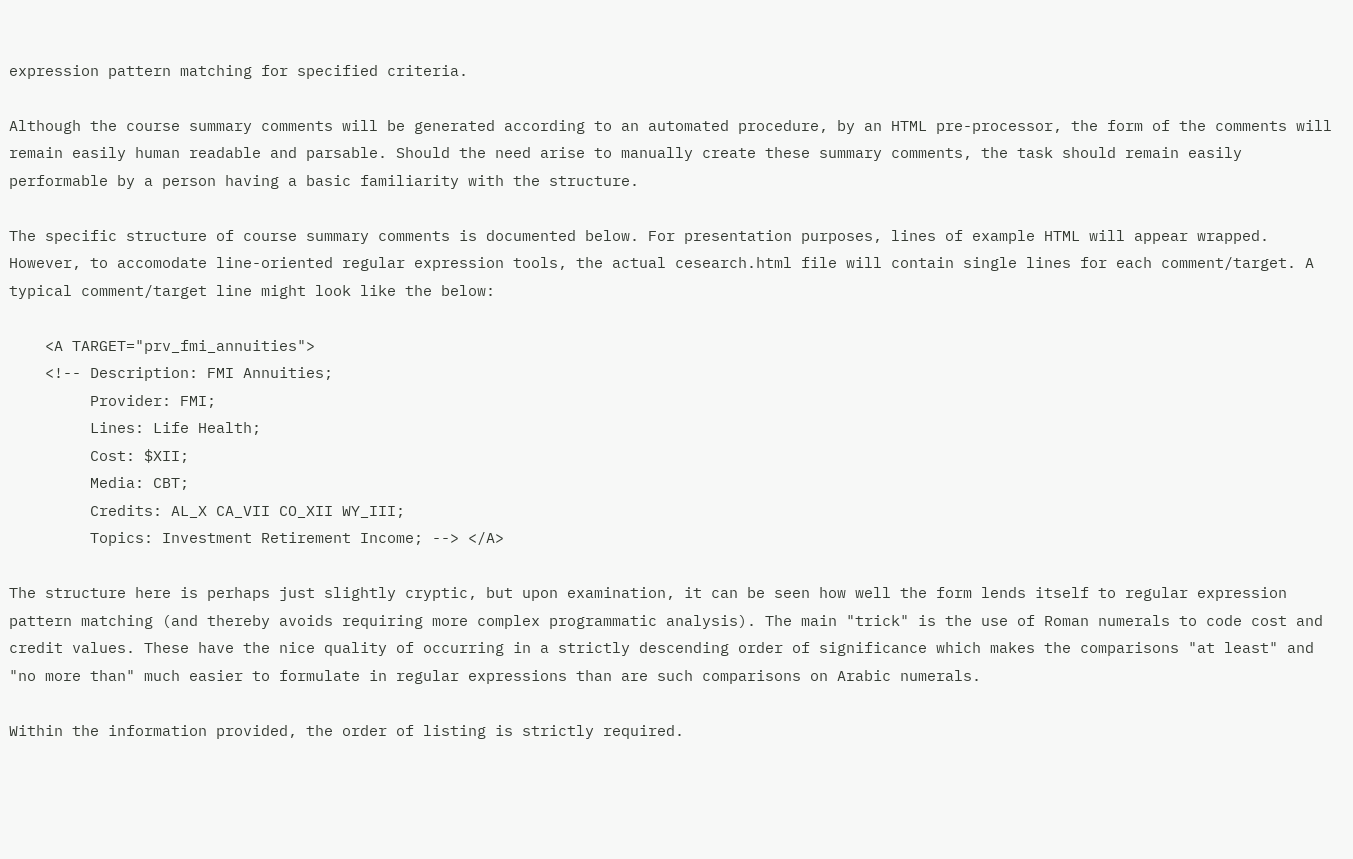expression pattern matching for specified criteria.

Although the course summary comments will be generated according to an automated procedure, by an HTML pre-processor, the form of the comments will remain easily human readable and parsable. Should the need arise to manually create these summary comments, the task should remain easily performable by a person having a basic familiarity with the structure.

The specific structure of course summary comments is documented below. For presentation purposes, lines of example HTML will appear wrapped. However, to accomodate line-oriented regular expression tools, the actual cesearch.html file will contain single lines for each comment/target. A typical comment/target line might look like the below:

    <A TARGET="prv_fmi_annuities">
    <!-- Description: FMI Annuities;
         Provider: FMI;
         Lines: Life Health;
         Cost: $XII;
         Media: CBT;
         Credits: AL_X CA_VII CO_XII WY_III;
         Topics: Investment Retirement Income; --> </A>

The structure here is perhaps just slightly cryptic, but upon examination, it can be seen how well the form lends itself to regular expression pattern matching (and thereby avoids requiring more complex programmatic analysis). The main "trick" is the use of Roman numerals to code cost and credit values. These have the nice quality of occurring in a strictly descending order of significance which makes the comparisons "at least" and "no more than" much easier to formulate in regular expressions than are such comparisons on Arabic numerals.

Within the information provided, the order of listing is strictly required.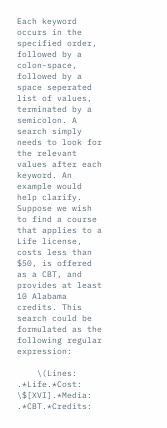Each keyword occurs in the specified order, followed by a colon-space, followed by a space seperated list of values, terminated by a semicolon. A search simply needs to look for the relevant values after each keyword. An example would help clarify. Suppose we wish to find a course that applies to a Life license, costs less than $50, is offered as a CBT, and provides at least 10 Alabama credits. This search could be formulated as the following regular expression:

    \(Lines: .*Life.*Cost: \$[XVI].*Media: .*CBT.*Credits: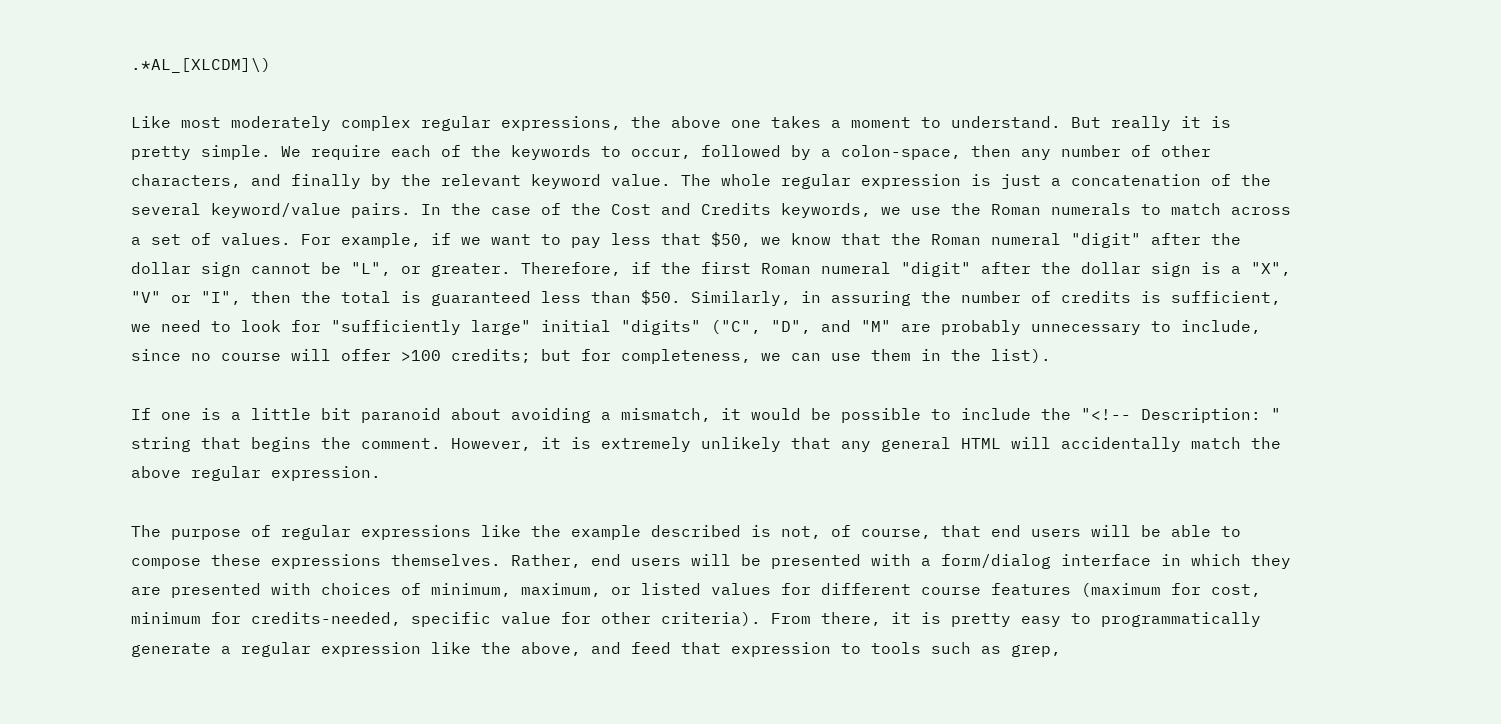.*AL_[XLCDM]\)

Like most moderately complex regular expressions, the above one takes a moment to understand. But really it is pretty simple. We require each of the keywords to occur, followed by a colon-space, then any number of other characters, and finally by the relevant keyword value. The whole regular expression is just a concatenation of the several keyword/value pairs. In the case of the Cost and Credits keywords, we use the Roman numerals to match across a set of values. For example, if we want to pay less that $50, we know that the Roman numeral "digit" after the dollar sign cannot be "L", or greater. Therefore, if the first Roman numeral "digit" after the dollar sign is a "X", "V" or "I", then the total is guaranteed less than $50. Similarly, in assuring the number of credits is sufficient, we need to look for "sufficiently large" initial "digits" ("C", "D", and "M" are probably unnecessary to include, since no course will offer >100 credits; but for completeness, we can use them in the list).

If one is a little bit paranoid about avoiding a mismatch, it would be possible to include the "<!-- Description: " string that begins the comment. However, it is extremely unlikely that any general HTML will accidentally match the above regular expression.

The purpose of regular expressions like the example described is not, of course, that end users will be able to compose these expressions themselves. Rather, end users will be presented with a form/dialog interface in which they are presented with choices of minimum, maximum, or listed values for different course features (maximum for cost, minimum for credits-needed, specific value for other criteria). From there, it is pretty easy to programmatically generate a regular expression like the above, and feed that expression to tools such as grep,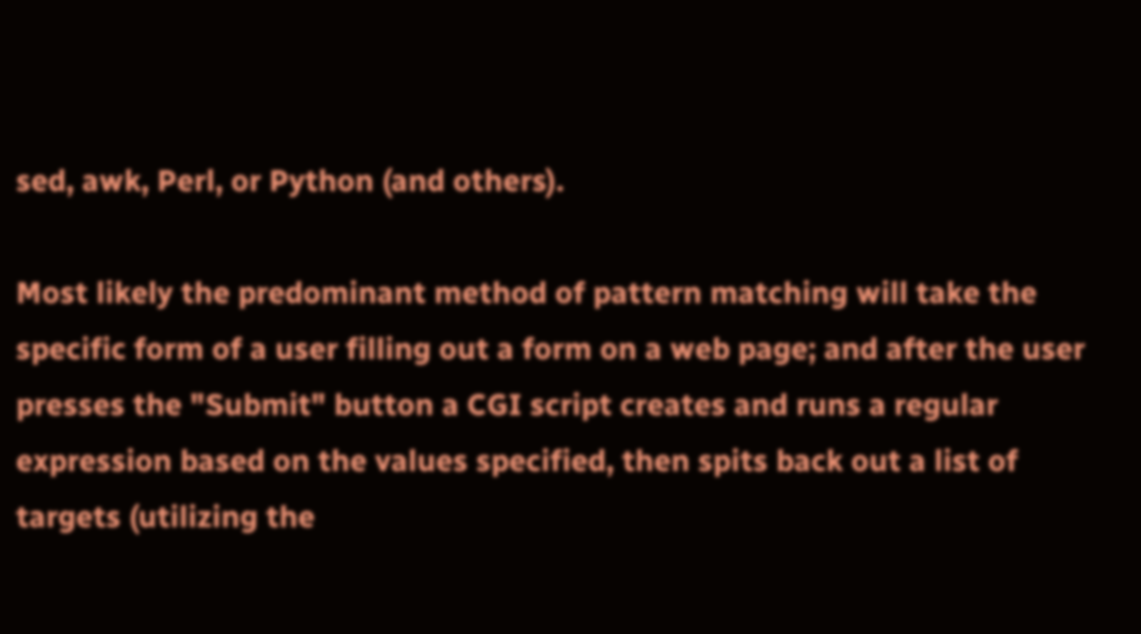sed, awk, Perl, or Python (and others).

Most likely the predominant method of pattern matching will take the specific form of a user filling out a form on a web page; and after the user presses the "Submit" button a CGI script creates and runs a regular expression based on the values specified, then spits back out a list of targets (utilizing the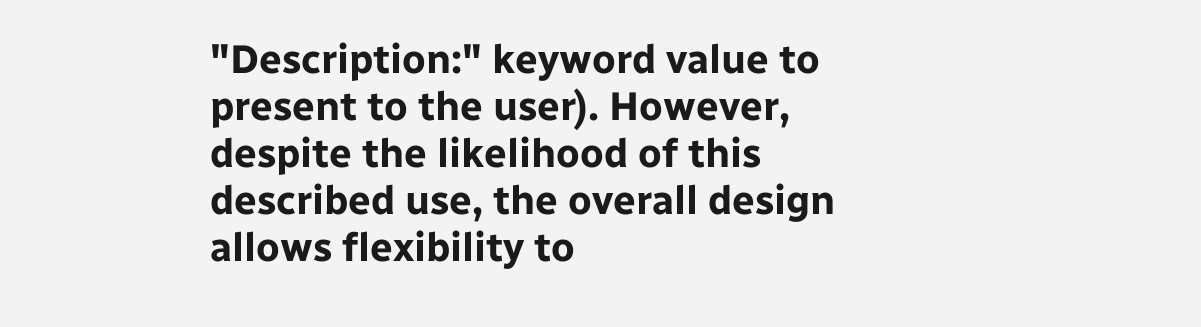"Description:" keyword value to present to the user). However, despite the likelihood of this described use, the overall design allows flexibility to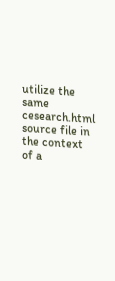utilize the same cesearch.html source file in the context of a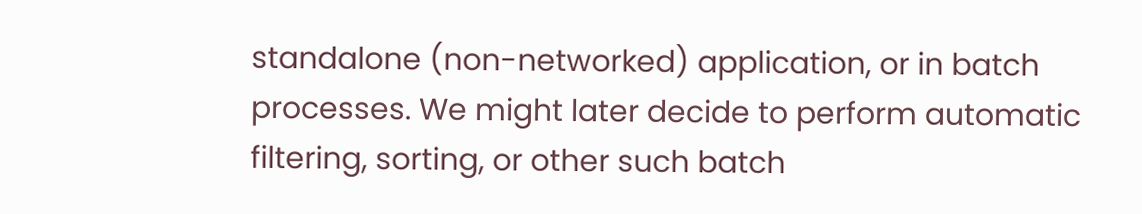standalone (non-networked) application, or in batch processes. We might later decide to perform automatic filtering, sorting, or other such batch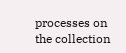processes on the collection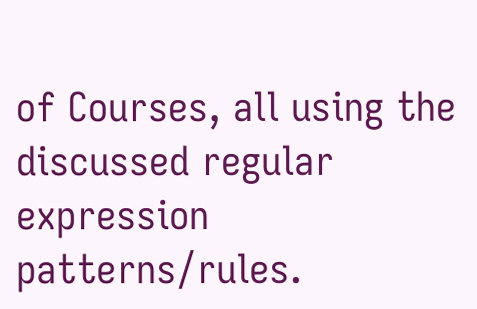of Courses, all using the discussed regular expression patterns/rules.